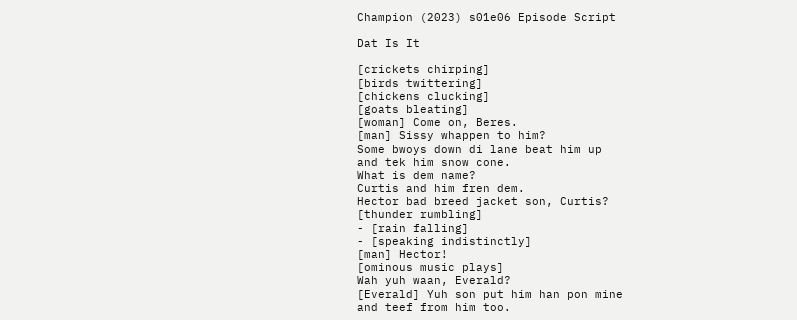Champion (2023) s01e06 Episode Script

Dat Is It

[crickets chirping]
[birds twittering]
[chickens clucking]
[goats bleating]
[woman] Come on, Beres.
[man] Sissy whappen to him?
Some bwoys down di lane beat him up
and tek him snow cone.
What is dem name?
Curtis and him fren dem.
Hector bad breed jacket son, Curtis?
[thunder rumbling]
- [rain falling]
- [speaking indistinctly]
[man] Hector!
[ominous music plays]
Wah yuh waan, Everald?
[Everald] Yuh son put him han pon mine
and teef from him too.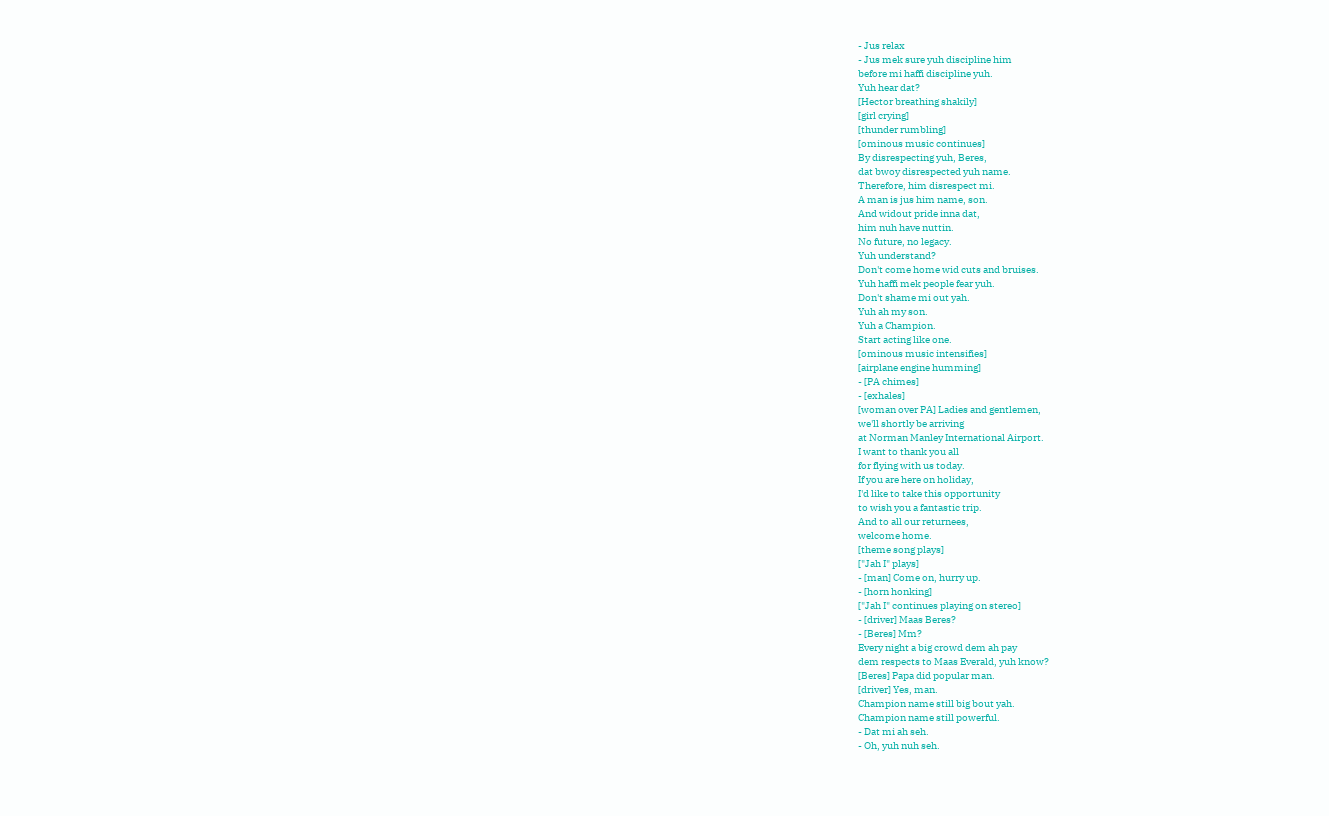- Jus relax
- Jus mek sure yuh discipline him
before mi haffi discipline yuh.
Yuh hear dat?
[Hector breathing shakily]
[girl crying]
[thunder rumbling]
[ominous music continues]
By disrespecting yuh, Beres,
dat bwoy disrespected yuh name.
Therefore, him disrespect mi.
A man is jus him name, son.
And widout pride inna dat,
him nuh have nuttin.
No future, no legacy.
Yuh understand?
Don't come home wid cuts and bruises.
Yuh haffi mek people fear yuh.
Don't shame mi out yah.
Yuh ah my son.
Yuh a Champion.
Start acting like one.
[ominous music intensifies]
[airplane engine humming]
- [PA chimes]
- [exhales]
[woman over PA] Ladies and gentlemen,
we'll shortly be arriving
at Norman Manley International Airport.
I want to thank you all
for flying with us today.
If you are here on holiday,
I'd like to take this opportunity
to wish you a fantastic trip.
And to all our returnees,
welcome home.
[theme song plays]
["Jah I" plays]
- [man] Come on, hurry up.
- [horn honking]
["Jah I" continues playing on stereo]
- [driver] Maas Beres?
- [Beres] Mm?
Every night a big crowd dem ah pay
dem respects to Maas Everald, yuh know?
[Beres] Papa did popular man.
[driver] Yes, man.
Champion name still big bout yah.
Champion name still powerful.
- Dat mi ah seh.
- Oh, yuh nuh seh.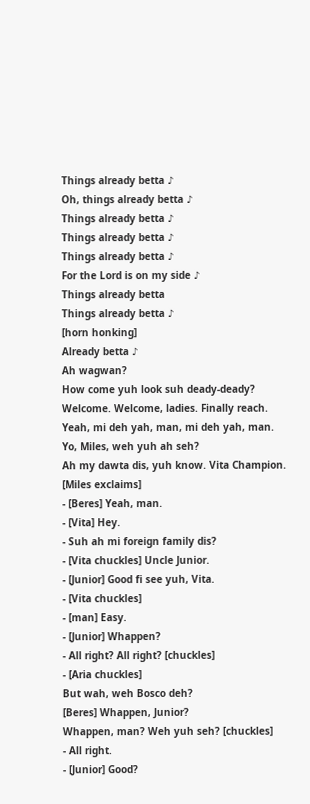Things already betta ♪
Oh, things already betta ♪
Things already betta ♪
Things already betta ♪
Things already betta ♪
For the Lord is on my side ♪
Things already betta
Things already betta ♪
[horn honking]
Already betta ♪
Ah wagwan?
How come yuh look suh deady-deady?
Welcome. Welcome, ladies. Finally reach.
Yeah, mi deh yah, man, mi deh yah, man.
Yo, Miles, weh yuh ah seh?
Ah my dawta dis, yuh know. Vita Champion.
[Miles exclaims]
- [Beres] Yeah, man.
- [Vita] Hey.
- Suh ah mi foreign family dis?
- [Vita chuckles] Uncle Junior.
- [Junior] Good fi see yuh, Vita.
- [Vita chuckles]
- [man] Easy.
- [Junior] Whappen?
- All right? All right? [chuckles]
- [Aria chuckles]
But wah, weh Bosco deh?
[Beres] Whappen, Junior?
Whappen, man? Weh yuh seh? [chuckles]
- All right.
- [Junior] Good?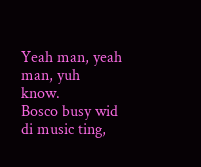Yeah man, yeah man, yuh know.
Bosco busy wid di music ting,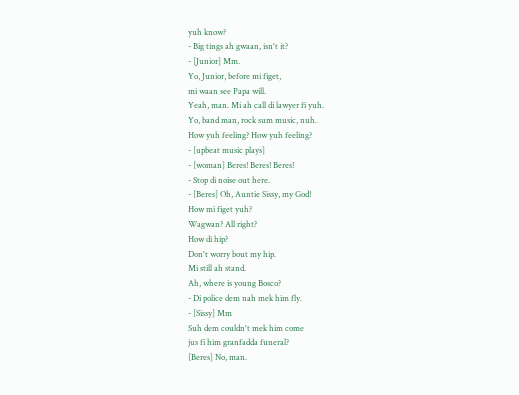yuh know?
- Big tings ah gwaan, isn't it?
- [Junior] Mm.
Yo, Junior, before mi figet,
mi waan see Papa will.
Yeah, man. Mi ah call di lawyer fi yuh.
Yo, band man, rock sum music, nuh.
How yuh feeling? How yuh feeling?
- [upbeat music plays]
- [woman] Beres! Beres! Beres!
- Stop di noise out here.
- [Beres] Oh, Auntie Sissy, my God!
How mi figet yuh?
Wagwan? All right?
How di hip?
Don't worry bout my hip.
Mi still ah stand.
Ah, where is young Bosco?
- Di police dem nah mek him fly.
- [Sissy] Mm
Suh dem couldn't mek him come
jus fi him granfadda funeral?
[Beres] No, man.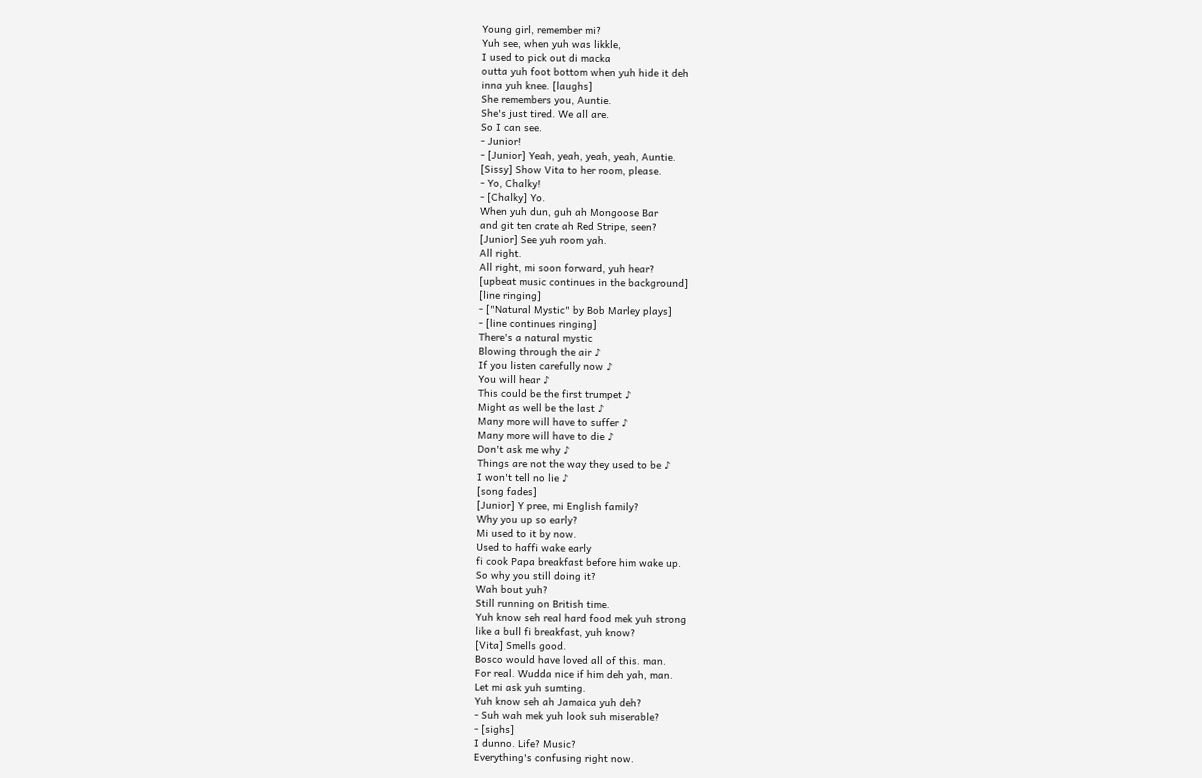Young girl, remember mi?
Yuh see, when yuh was likkle,
I used to pick out di macka
outta yuh foot bottom when yuh hide it deh
inna yuh knee. [laughs]
She remembers you, Auntie.
She's just tired. We all are.
So I can see.
- Junior!
- [Junior] Yeah, yeah, yeah, yeah, Auntie.
[Sissy] Show Vita to her room, please.
- Yo, Chalky!
- [Chalky] Yo.
When yuh dun, guh ah Mongoose Bar
and git ten crate ah Red Stripe, seen?
[Junior] See yuh room yah.
All right.
All right, mi soon forward, yuh hear?
[upbeat music continues in the background]
[line ringing]
- ["Natural Mystic" by Bob Marley plays]
- [line continues ringing]
There's a natural mystic
Blowing through the air ♪
If you listen carefully now ♪
You will hear ♪
This could be the first trumpet ♪
Might as well be the last ♪
Many more will have to suffer ♪
Many more will have to die ♪
Don't ask me why ♪
Things are not the way they used to be ♪
I won't tell no lie ♪
[song fades]
[Junior] Y pree, mi English family?
Why you up so early?
Mi used to it by now.
Used to haffi wake early
fi cook Papa breakfast before him wake up.
So why you still doing it?
Wah bout yuh?
Still running on British time.
Yuh know seh real hard food mek yuh strong
like a bull fi breakfast, yuh know?
[Vita] Smells good.
Bosco would have loved all of this. man.
For real. Wudda nice if him deh yah, man.
Let mi ask yuh sumting.
Yuh know seh ah Jamaica yuh deh?
- Suh wah mek yuh look suh miserable?
- [sighs]
I dunno. Life? Music?
Everything's confusing right now.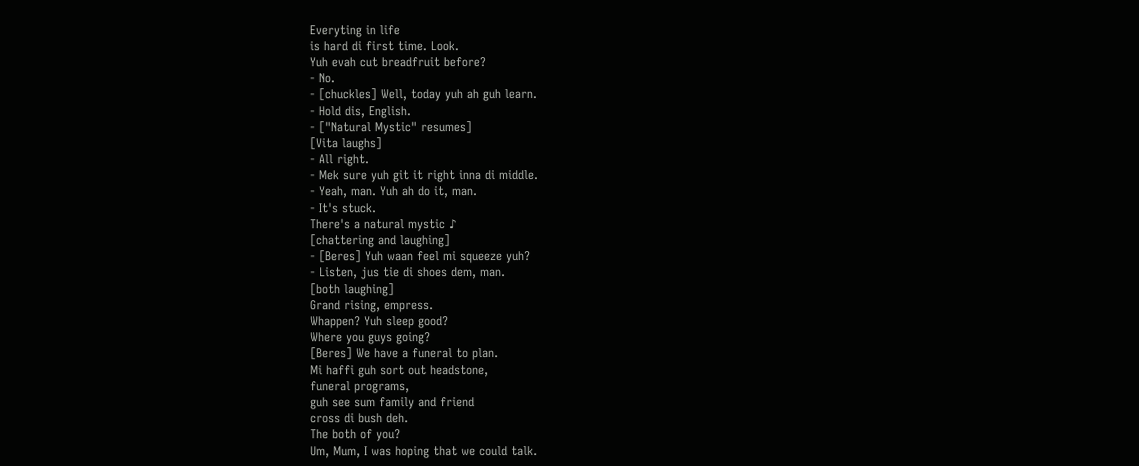Everyting in life
is hard di first time. Look.
Yuh evah cut breadfruit before?
- No.
- [chuckles] Well, today yuh ah guh learn.
- Hold dis, English.
- ["Natural Mystic" resumes]
[Vita laughs]
- All right.
- Mek sure yuh git it right inna di middle.
- Yeah, man. Yuh ah do it, man.
- It's stuck.
There's a natural mystic ♪
[chattering and laughing]
- [Beres] Yuh waan feel mi squeeze yuh?
- Listen, jus tie di shoes dem, man.
[both laughing]
Grand rising, empress.
Whappen? Yuh sleep good?
Where you guys going?
[Beres] We have a funeral to plan.
Mi haffi guh sort out headstone,
funeral programs,
guh see sum family and friend
cross di bush deh.
The both of you?
Um, Mum, I was hoping that we could talk.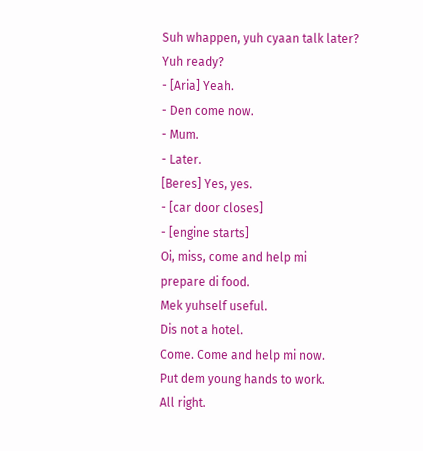Suh whappen, yuh cyaan talk later?
Yuh ready?
- [Aria] Yeah.
- Den come now.
- Mum.
- Later.
[Beres] Yes, yes.
- [car door closes]
- [engine starts]
Oi, miss, come and help mi
prepare di food.
Mek yuhself useful.
Dis not a hotel.
Come. Come and help mi now.
Put dem young hands to work.
All right.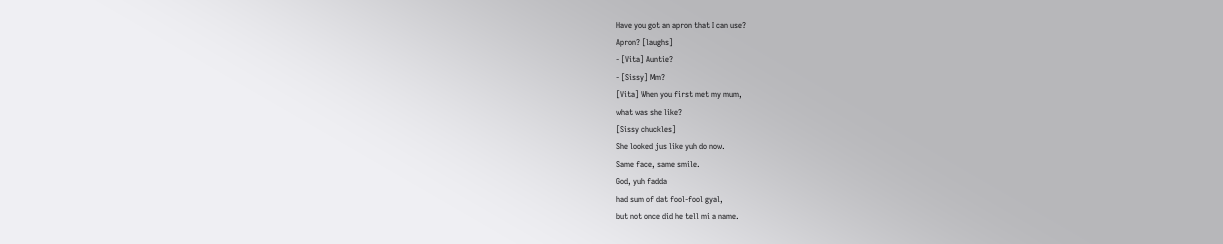Have you got an apron that I can use?
Apron? [laughs]
- [Vita] Auntie?
- [Sissy] Mm?
[Vita] When you first met my mum,
what was she like?
[Sissy chuckles]
She looked jus like yuh do now.
Same face, same smile.
God, yuh fadda
had sum of dat fool-fool gyal,
but not once did he tell mi a name.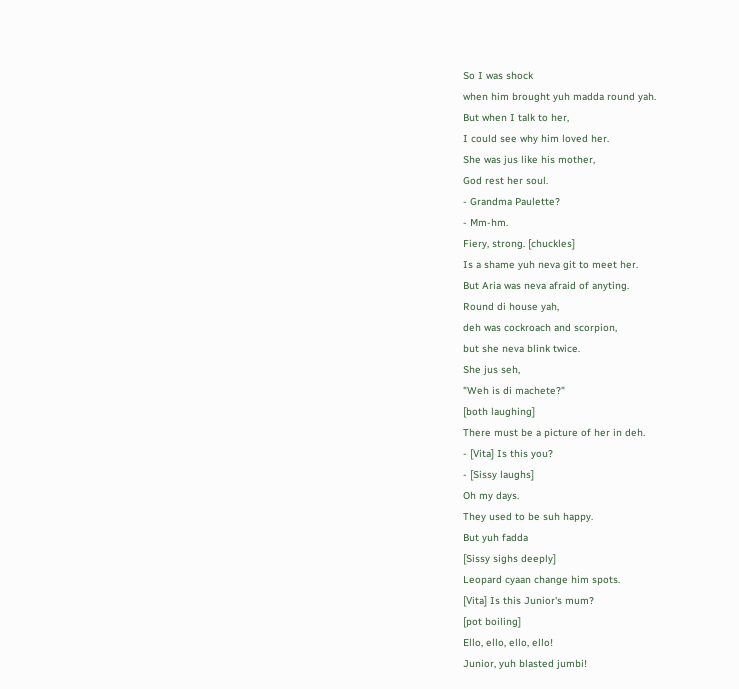So I was shock
when him brought yuh madda round yah.
But when I talk to her,
I could see why him loved her.
She was jus like his mother,
God rest her soul.
- Grandma Paulette?
- Mm-hm.
Fiery, strong. [chuckles]
Is a shame yuh neva git to meet her.
But Aria was neva afraid of anyting.
Round di house yah,
deh was cockroach and scorpion,
but she neva blink twice.
She jus seh,
"Weh is di machete?"
[both laughing]
There must be a picture of her in deh.
- [Vita] Is this you?
- [Sissy laughs]
Oh my days.
They used to be suh happy.
But yuh fadda
[Sissy sighs deeply]
Leopard cyaan change him spots.
[Vita] Is this Junior's mum?
[pot boiling]
Ello, ello, ello, ello!
Junior, yuh blasted jumbi!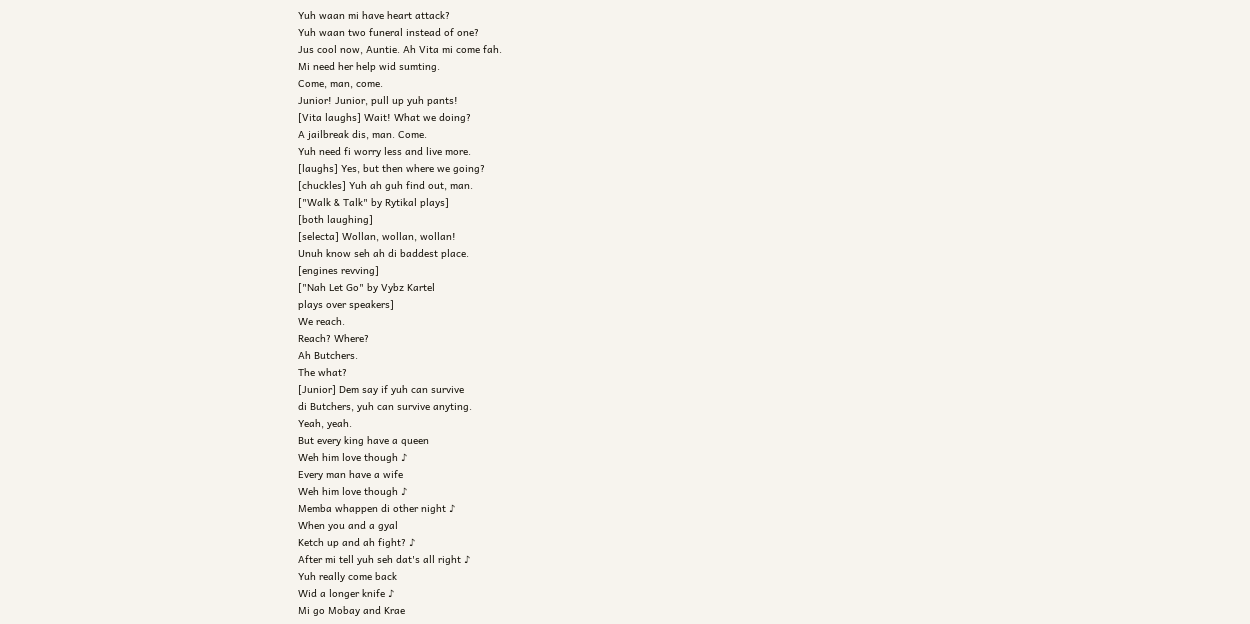Yuh waan mi have heart attack?
Yuh waan two funeral instead of one?
Jus cool now, Auntie. Ah Vita mi come fah.
Mi need her help wid sumting.
Come, man, come.
Junior! Junior, pull up yuh pants!
[Vita laughs] Wait! What we doing?
A jailbreak dis, man. Come.
Yuh need fi worry less and live more.
[laughs] Yes, but then where we going?
[chuckles] Yuh ah guh find out, man.
["Walk & Talk" by Rytikal plays]
[both laughing]
[selecta] Wollan, wollan, wollan!
Unuh know seh ah di baddest place.
[engines revving]
["Nah Let Go" by Vybz Kartel
plays over speakers]
We reach.
Reach? Where?
Ah Butchers.
The what?
[Junior] Dem say if yuh can survive
di Butchers, yuh can survive anyting.
Yeah, yeah.
But every king have a queen
Weh him love though ♪
Every man have a wife
Weh him love though ♪
Memba whappen di other night ♪
When you and a gyal
Ketch up and ah fight? ♪
After mi tell yuh seh dat's all right ♪
Yuh really come back
Wid a longer knife ♪
Mi go Mobay and Krae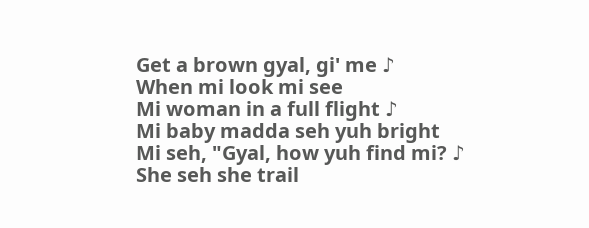Get a brown gyal, gi' me ♪
When mi look mi see
Mi woman in a full flight ♪
Mi baby madda seh yuh bright
Mi seh, "Gyal, how yuh find mi? ♪
She seh she trail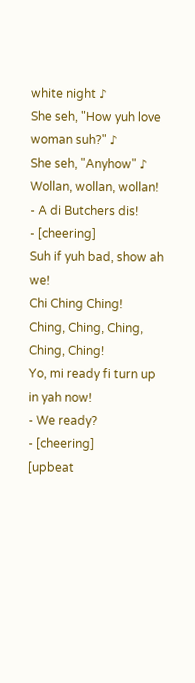white night ♪
She seh, "How yuh love woman suh?" ♪
She seh, "Anyhow" ♪
Wollan, wollan, wollan!
- A di Butchers dis!
- [cheering]
Suh if yuh bad, show ah we!
Chi Ching Ching!
Ching, Ching, Ching, Ching, Ching!
Yo, mi ready fi turn up in yah now!
- We ready?
- [cheering]
[upbeat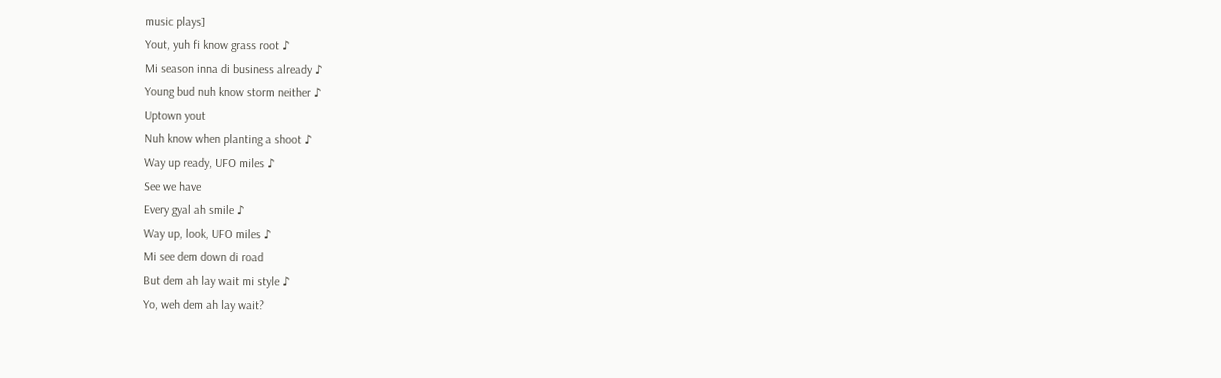music plays]
Yout, yuh fi know grass root ♪
Mi season inna di business already ♪
Young bud nuh know storm neither ♪
Uptown yout
Nuh know when planting a shoot ♪
Way up ready, UFO miles ♪
See we have
Every gyal ah smile ♪
Way up, look, UFO miles ♪
Mi see dem down di road
But dem ah lay wait mi style ♪
Yo, weh dem ah lay wait?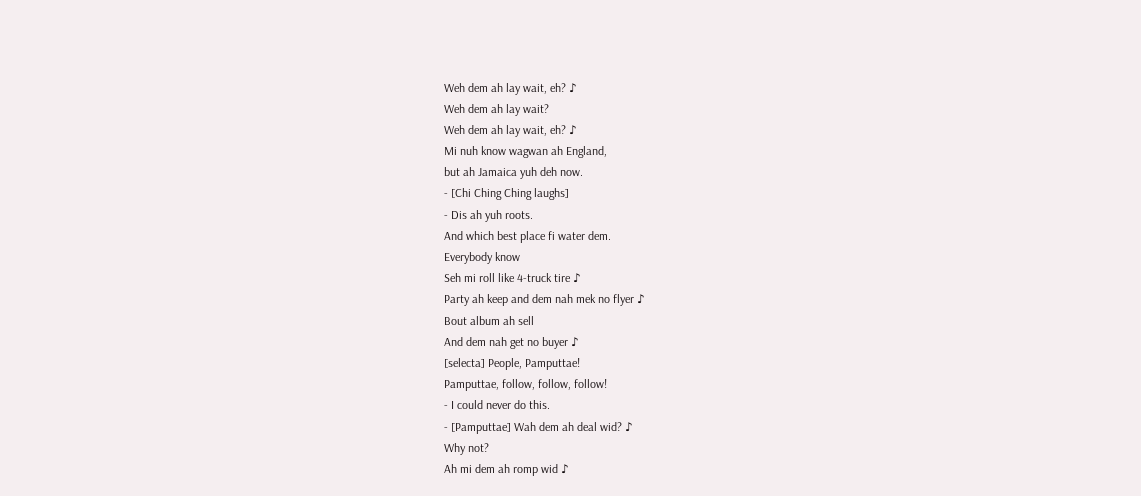Weh dem ah lay wait, eh? ♪
Weh dem ah lay wait?
Weh dem ah lay wait, eh? ♪
Mi nuh know wagwan ah England,
but ah Jamaica yuh deh now.
- [Chi Ching Ching laughs]
- Dis ah yuh roots.
And which best place fi water dem.
Everybody know
Seh mi roll like 4-truck tire ♪
Party ah keep and dem nah mek no flyer ♪
Bout album ah sell
And dem nah get no buyer ♪
[selecta] People, Pamputtae!
Pamputtae, follow, follow, follow!
- I could never do this.
- [Pamputtae] Wah dem ah deal wid? ♪
Why not?
Ah mi dem ah romp wid ♪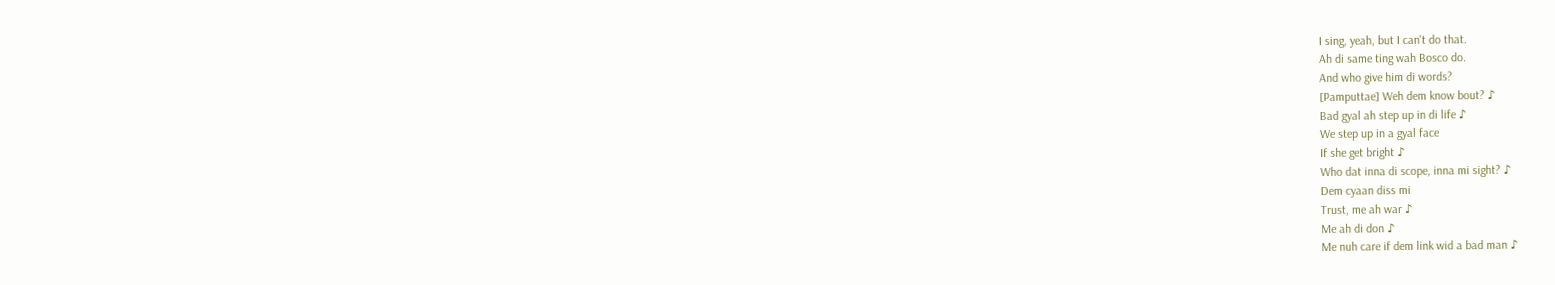I sing, yeah, but I can't do that.
Ah di same ting wah Bosco do.
And who give him di words?
[Pamputtae] Weh dem know bout? ♪
Bad gyal ah step up in di life ♪
We step up in a gyal face
If she get bright ♪
Who dat inna di scope, inna mi sight? ♪
Dem cyaan diss mi
Trust, me ah war ♪
Me ah di don ♪
Me nuh care if dem link wid a bad man ♪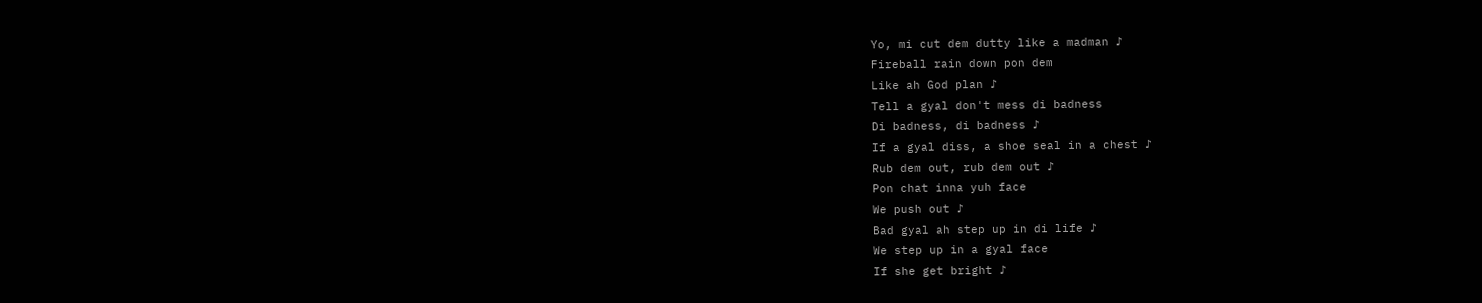Yo, mi cut dem dutty like a madman ♪
Fireball rain down pon dem
Like ah God plan ♪
Tell a gyal don't mess di badness
Di badness, di badness ♪
If a gyal diss, a shoe seal in a chest ♪
Rub dem out, rub dem out ♪
Pon chat inna yuh face
We push out ♪
Bad gyal ah step up in di life ♪
We step up in a gyal face
If she get bright ♪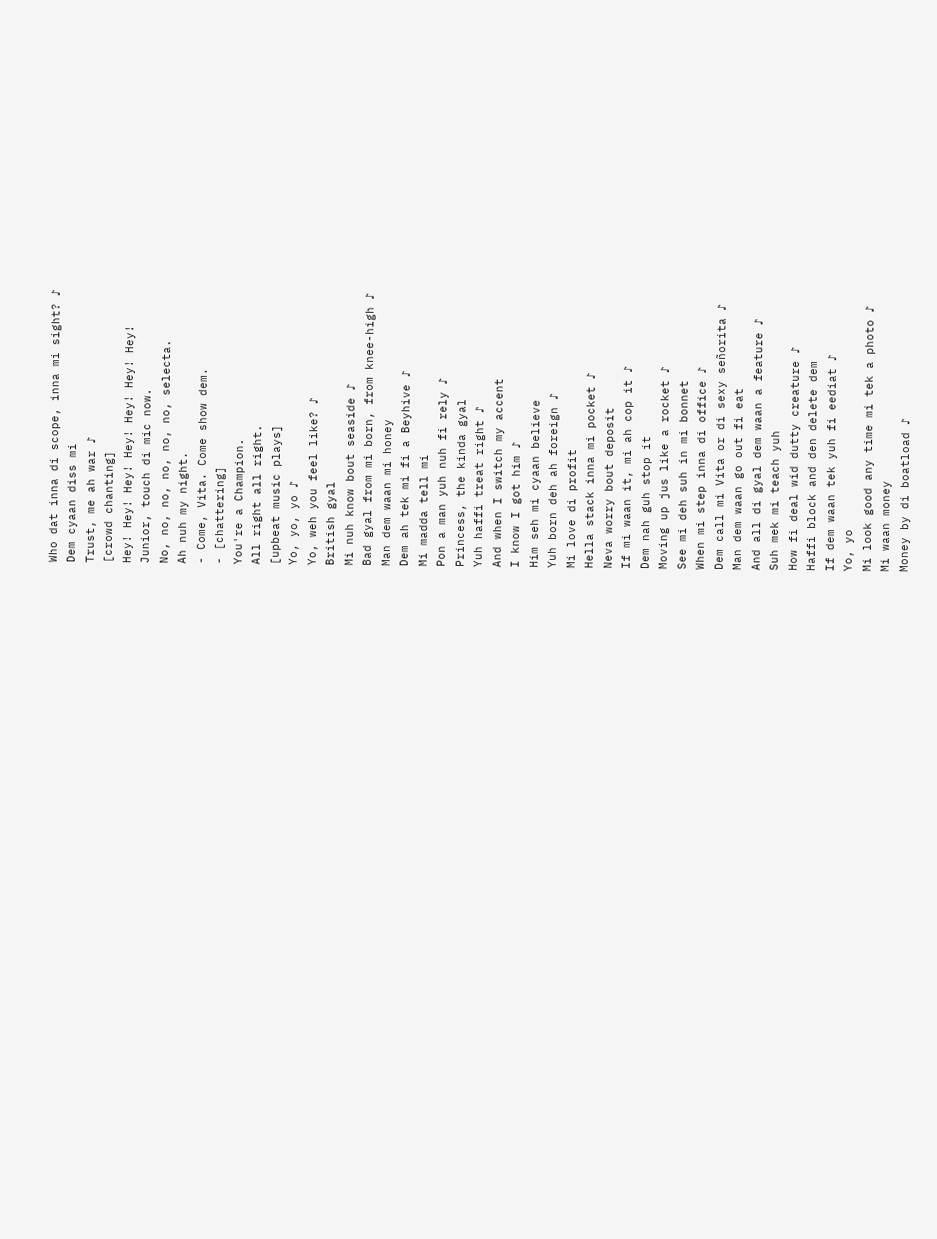Who dat inna di scope, inna mi sight? ♪
Dem cyaan diss mi
Trust, me ah war ♪
[crowd chanting]
Hey! Hey! Hey! Hey! Hey! Hey! Hey!
Junior, touch di mic now.
No, no, no, no, no, no, selecta.
Ah nuh my night.
- Come, Vita. Come show dem.
- [chattering]
You're a Champion.
All right all right.
[upbeat music plays]
Yo, yo, yo ♪
Yo, weh you feel like? ♪
British gyal
Mi nuh know bout seaside ♪
Bad gyal from mi born, from knee-high ♪
Man dem waan mi honey
Dem ah tek mi fi a Beyhive ♪
Mi madda tell mi
Pon a man yuh nuh fi rely ♪
Princess, the kinda gyal
Yuh haffi treat right ♪
And when I switch my accent
I know I got him ♪
Him seh mi cyaan believe
Yuh born deh ah foreign ♪
Mi love di profit
Hella stack inna mi pocket ♪
Neva worry bout deposit
If mi waan it, mi ah cop it ♪
Dem nah guh stop it
Moving up jus like a rocket ♪
See mi deh suh in mi bonnet
When mi step inna di office ♪
Dem call mi Vita or di sexy señorita ♪
Man dem waan go out fi eat
And all di gyal dem waan a feature ♪
Suh mek mi teach yuh
How fi deal wid dutty creature ♪
Haffi block and den delete dem
If dem waan tek yuh fi eediat ♪
Yo, yo
Mi look good any time mi tek a photo ♪
Mi waan money
Money by di boatload ♪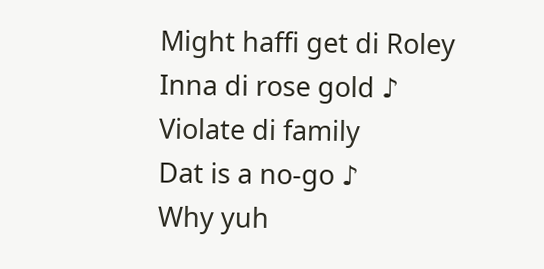Might haffi get di Roley
Inna di rose gold ♪
Violate di family
Dat is a no-go ♪
Why yuh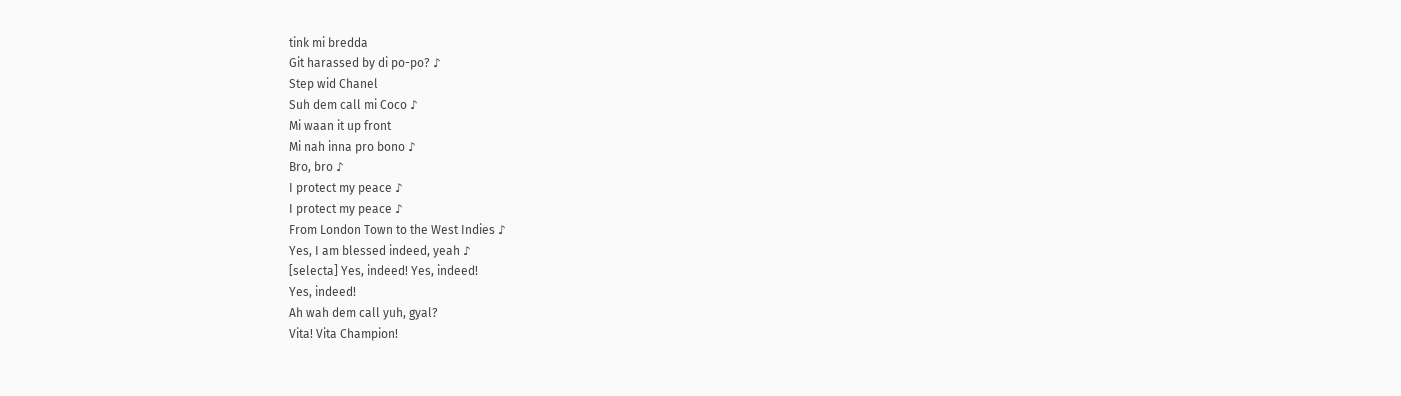tink mi bredda
Git harassed by di po-po? ♪
Step wid Chanel
Suh dem call mi Coco ♪
Mi waan it up front
Mi nah inna pro bono ♪
Bro, bro ♪
I protect my peace ♪
I protect my peace ♪
From London Town to the West Indies ♪
Yes, I am blessed indeed, yeah ♪
[selecta] Yes, indeed! Yes, indeed!
Yes, indeed!
Ah wah dem call yuh, gyal?
Vita! Vita Champion!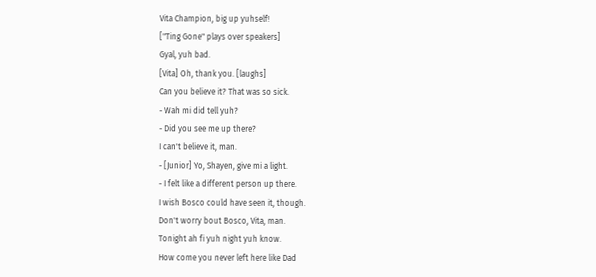Vita Champion, big up yuhself!
["Ting Gone" plays over speakers]
Gyal, yuh bad.
[Vita] Oh, thank you. [laughs]
Can you believe it? That was so sick.
- Wah mi did tell yuh?
- Did you see me up there?
I can't believe it, man.
- [Junior] Yo, Shayen, give mi a light.
- I felt like a different person up there.
I wish Bosco could have seen it, though.
Don't worry bout Bosco, Vita, man.
Tonight ah fi yuh night yuh know.
How come you never left here like Dad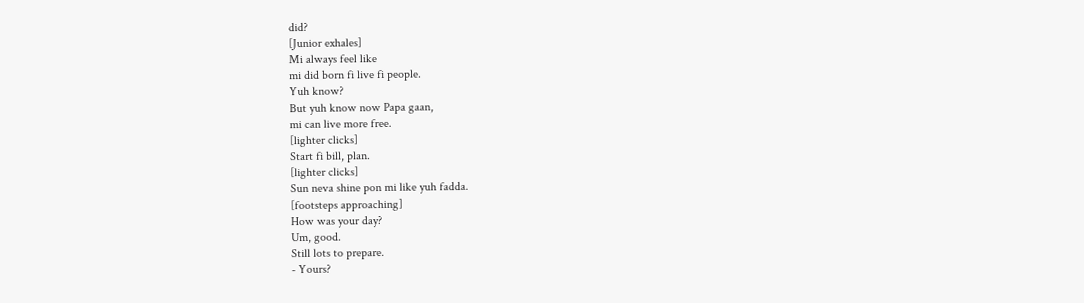did?
[Junior exhales]
Mi always feel like
mi did born fi live fi people.
Yuh know?
But yuh know now Papa gaan,
mi can live more free.
[lighter clicks]
Start fi bill, plan.
[lighter clicks]
Sun neva shine pon mi like yuh fadda.
[footsteps approaching]
How was your day?
Um, good.
Still lots to prepare.
- Yours?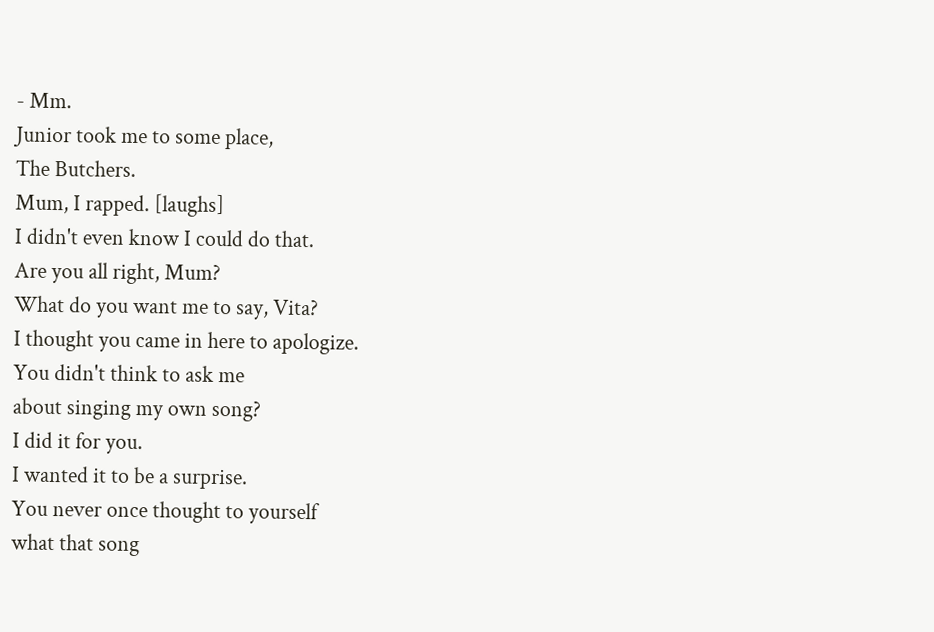- Mm.
Junior took me to some place,
The Butchers.
Mum, I rapped. [laughs]
I didn't even know I could do that.
Are you all right, Mum?
What do you want me to say, Vita?
I thought you came in here to apologize.
You didn't think to ask me
about singing my own song?
I did it for you.
I wanted it to be a surprise.
You never once thought to yourself
what that song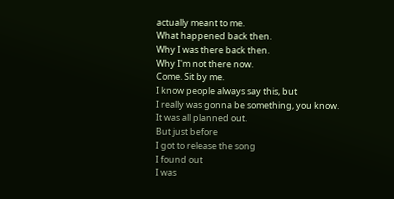actually meant to me.
What happened back then.
Why I was there back then.
Why I'm not there now.
Come. Sit by me.
I know people always say this, but
I really was gonna be something, you know.
It was all planned out.
But just before
I got to release the song
I found out
I was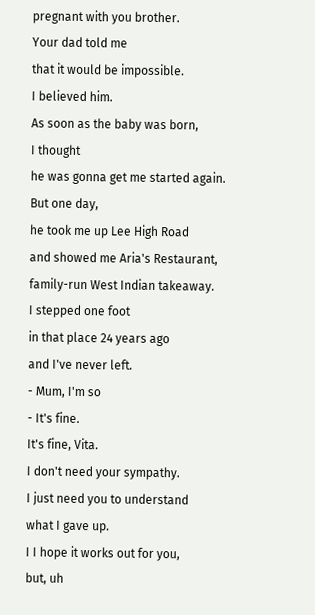pregnant with you brother.
Your dad told me
that it would be impossible.
I believed him.
As soon as the baby was born,
I thought
he was gonna get me started again.
But one day,
he took me up Lee High Road
and showed me Aria's Restaurant,
family-run West Indian takeaway.
I stepped one foot
in that place 24 years ago
and I've never left.
- Mum, I'm so
- It's fine.
It's fine, Vita.
I don't need your sympathy.
I just need you to understand
what I gave up.
I I hope it works out for you,
but, uh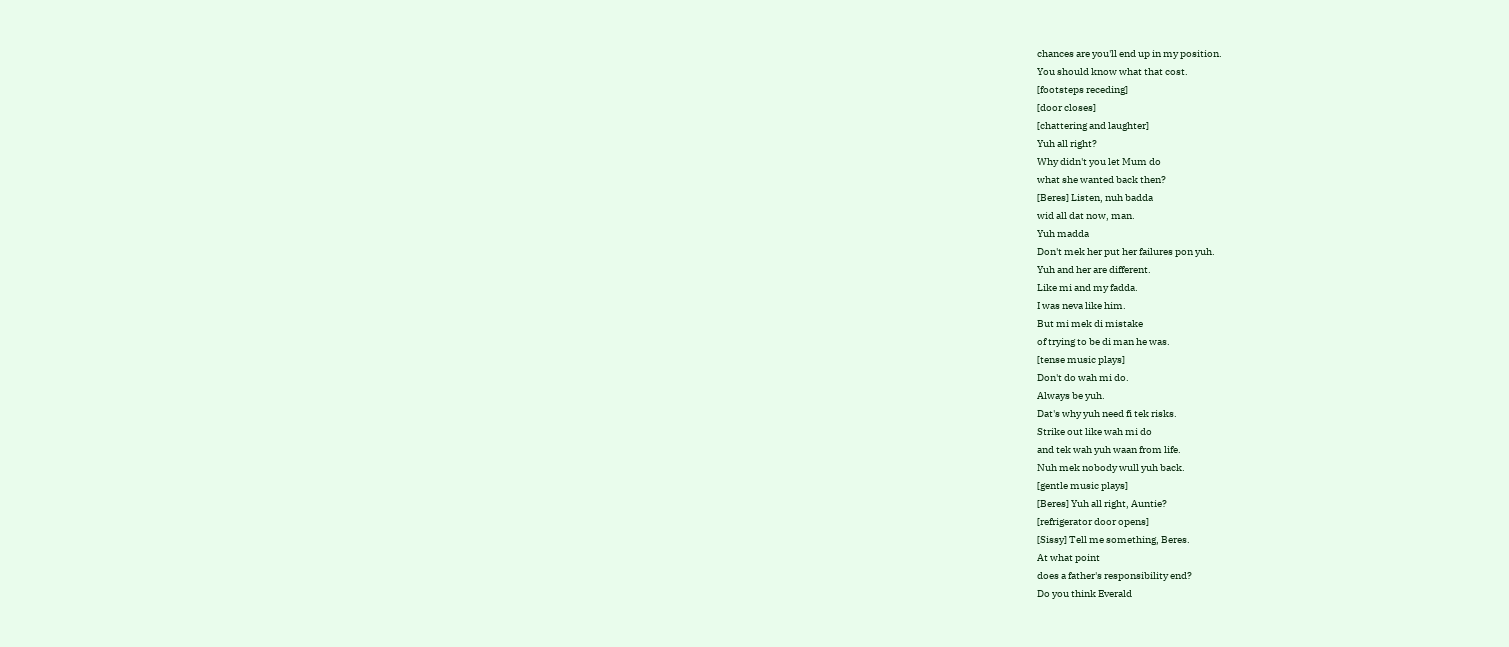chances are you'll end up in my position.
You should know what that cost.
[footsteps receding]
[door closes]
[chattering and laughter]
Yuh all right?
Why didn't you let Mum do
what she wanted back then?
[Beres] Listen, nuh badda
wid all dat now, man.
Yuh madda
Don't mek her put her failures pon yuh.
Yuh and her are different.
Like mi and my fadda.
I was neva like him.
But mi mek di mistake
of trying to be di man he was.
[tense music plays]
Don't do wah mi do.
Always be yuh.
Dat's why yuh need fi tek risks.
Strike out like wah mi do
and tek wah yuh waan from life.
Nuh mek nobody wull yuh back.
[gentle music plays]
[Beres] Yuh all right, Auntie?
[refrigerator door opens]
[Sissy] Tell me something, Beres.
At what point
does a father's responsibility end?
Do you think Everald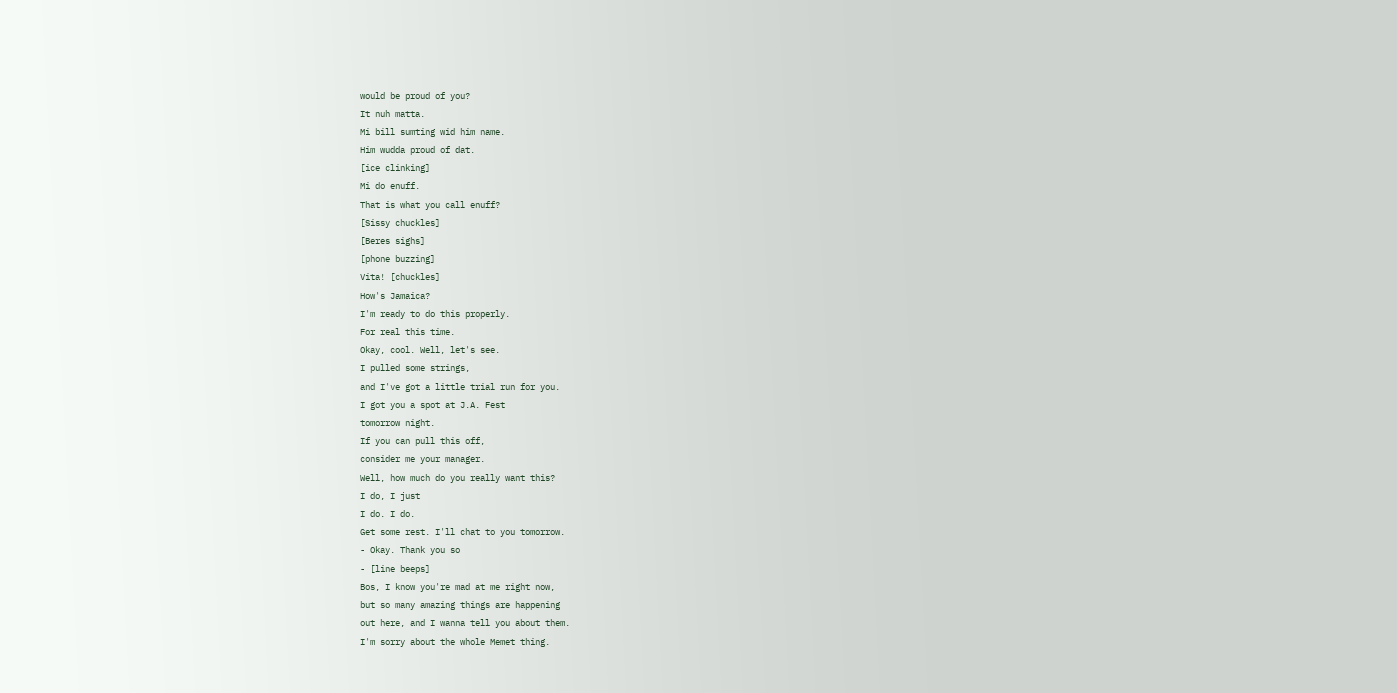would be proud of you?
It nuh matta.
Mi bill sumting wid him name.
Him wudda proud of dat.
[ice clinking]
Mi do enuff.
That is what you call enuff?
[Sissy chuckles]
[Beres sighs]
[phone buzzing]
Vita! [chuckles]
How's Jamaica?
I'm ready to do this properly.
For real this time.
Okay, cool. Well, let's see.
I pulled some strings,
and I've got a little trial run for you.
I got you a spot at J.A. Fest
tomorrow night.
If you can pull this off,
consider me your manager.
Well, how much do you really want this?
I do, I just
I do. I do.
Get some rest. I'll chat to you tomorrow.
- Okay. Thank you so
- [line beeps]
Bos, I know you're mad at me right now,
but so many amazing things are happening
out here, and I wanna tell you about them.
I'm sorry about the whole Memet thing.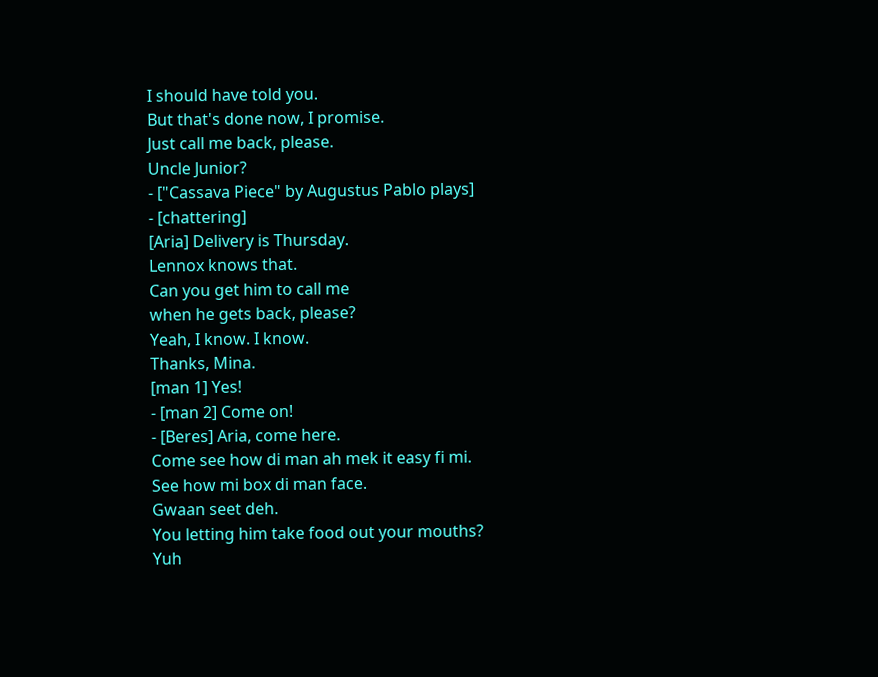I should have told you.
But that's done now, I promise.
Just call me back, please.
Uncle Junior?
- ["Cassava Piece" by Augustus Pablo plays]
- [chattering]
[Aria] Delivery is Thursday.
Lennox knows that.
Can you get him to call me
when he gets back, please?
Yeah, I know. I know.
Thanks, Mina.
[man 1] Yes!
- [man 2] Come on!
- [Beres] Aria, come here.
Come see how di man ah mek it easy fi mi.
See how mi box di man face.
Gwaan seet deh.
You letting him take food out your mouths?
Yuh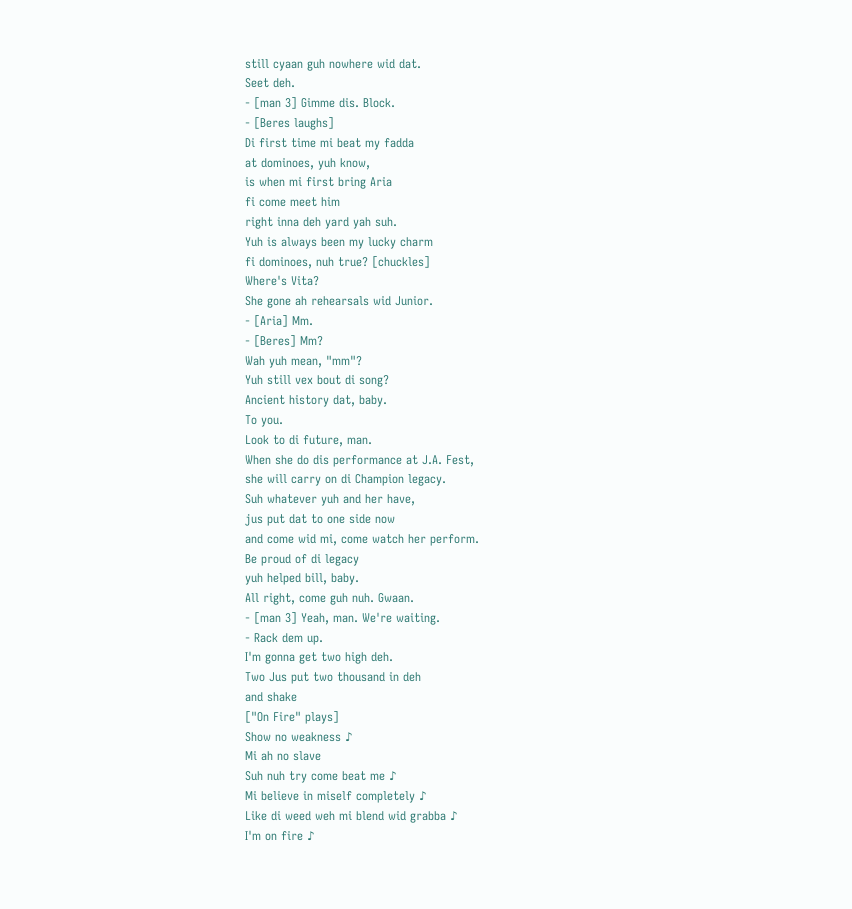still cyaan guh nowhere wid dat.
Seet deh.
- [man 3] Gimme dis. Block.
- [Beres laughs]
Di first time mi beat my fadda
at dominoes, yuh know,
is when mi first bring Aria
fi come meet him
right inna deh yard yah suh.
Yuh is always been my lucky charm
fi dominoes, nuh true? [chuckles]
Where's Vita?
She gone ah rehearsals wid Junior.
- [Aria] Mm.
- [Beres] Mm?
Wah yuh mean, "mm"?
Yuh still vex bout di song?
Ancient history dat, baby.
To you.
Look to di future, man.
When she do dis performance at J.A. Fest,
she will carry on di Champion legacy.
Suh whatever yuh and her have,
jus put dat to one side now
and come wid mi, come watch her perform.
Be proud of di legacy
yuh helped bill, baby.
All right, come guh nuh. Gwaan.
- [man 3] Yeah, man. We're waiting.
- Rack dem up.
I'm gonna get two high deh.
Two Jus put two thousand in deh
and shake
["On Fire" plays]
Show no weakness ♪
Mi ah no slave
Suh nuh try come beat me ♪
Mi believe in miself completely ♪
Like di weed weh mi blend wid grabba ♪
I'm on fire ♪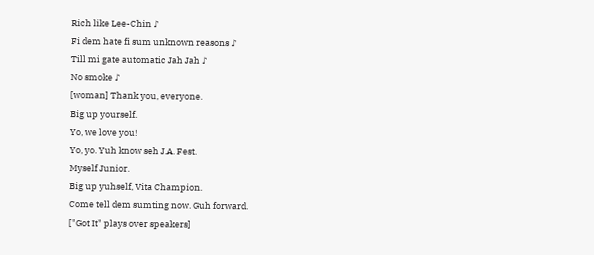Rich like Lee-Chin ♪
Fi dem hate fi sum unknown reasons ♪
Till mi gate automatic Jah Jah ♪
No smoke ♪
[woman] Thank you, everyone.
Big up yourself.
Yo, we love you!
Yo, yo. Yuh know seh J.A. Fest.
Myself Junior.
Big up yuhself, Vita Champion.
Come tell dem sumting now. Guh forward.
["Got It" plays over speakers]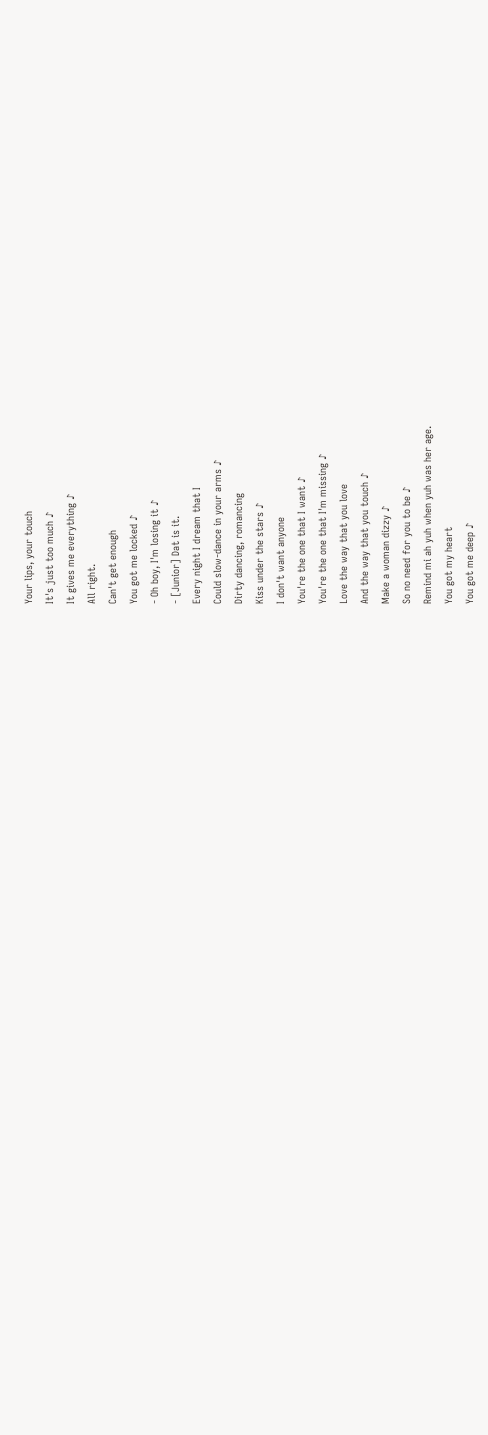Your lips, your touch
It's just too much ♪
It gives me everything ♪
All right.
Can't get enough
You got me locked ♪
- Oh boy, I'm losing it ♪
- [Junior] Dat is it.
Every night I dream that I
Could slow-dance in your arms ♪
Dirty dancing, romancing
Kiss under the stars ♪
I don't want anyone
You're the one that I want ♪
You're the one that I'm missing ♪
Love the way that you love
And the way that you touch ♪
Make a woman dizzy ♪
So no need for you to be ♪
Remind mi ah yuh when yuh was her age.
You got my heart
You got me deep ♪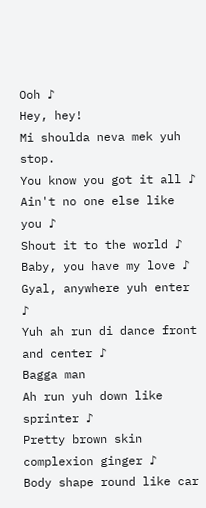Ooh ♪
Hey, hey!
Mi shoulda neva mek yuh stop.
You know you got it all ♪
Ain't no one else like you ♪
Shout it to the world ♪
Baby, you have my love ♪
Gyal, anywhere yuh enter ♪
Yuh ah run di dance front and center ♪
Bagga man
Ah run yuh down like sprinter ♪
Pretty brown skin complexion ginger ♪
Body shape round like car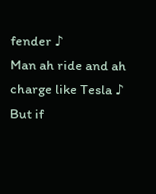fender ♪
Man ah ride and ah charge like Tesla ♪
But if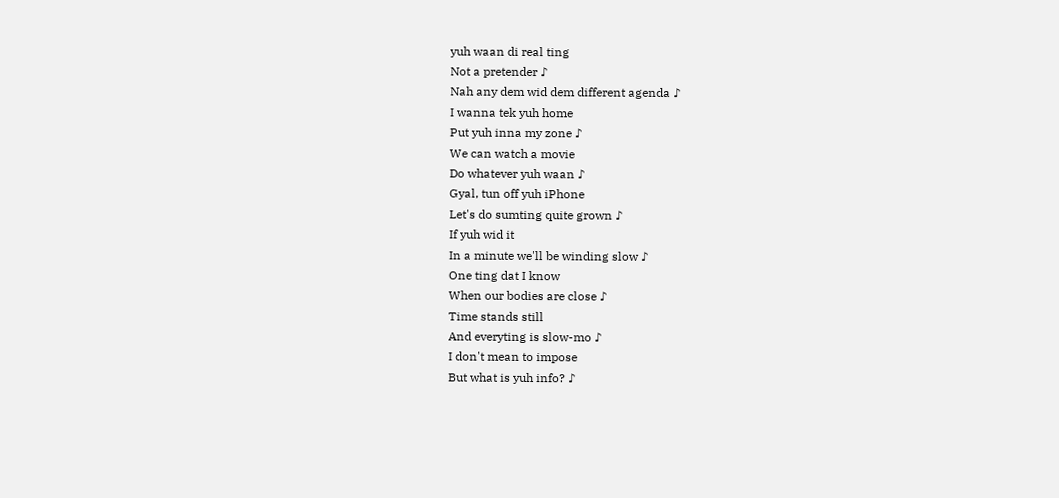yuh waan di real ting
Not a pretender ♪
Nah any dem wid dem different agenda ♪
I wanna tek yuh home
Put yuh inna my zone ♪
We can watch a movie
Do whatever yuh waan ♪
Gyal, tun off yuh iPhone
Let's do sumting quite grown ♪
If yuh wid it
In a minute we'll be winding slow ♪
One ting dat I know
When our bodies are close ♪
Time stands still
And everyting is slow-mo ♪
I don't mean to impose
But what is yuh info? ♪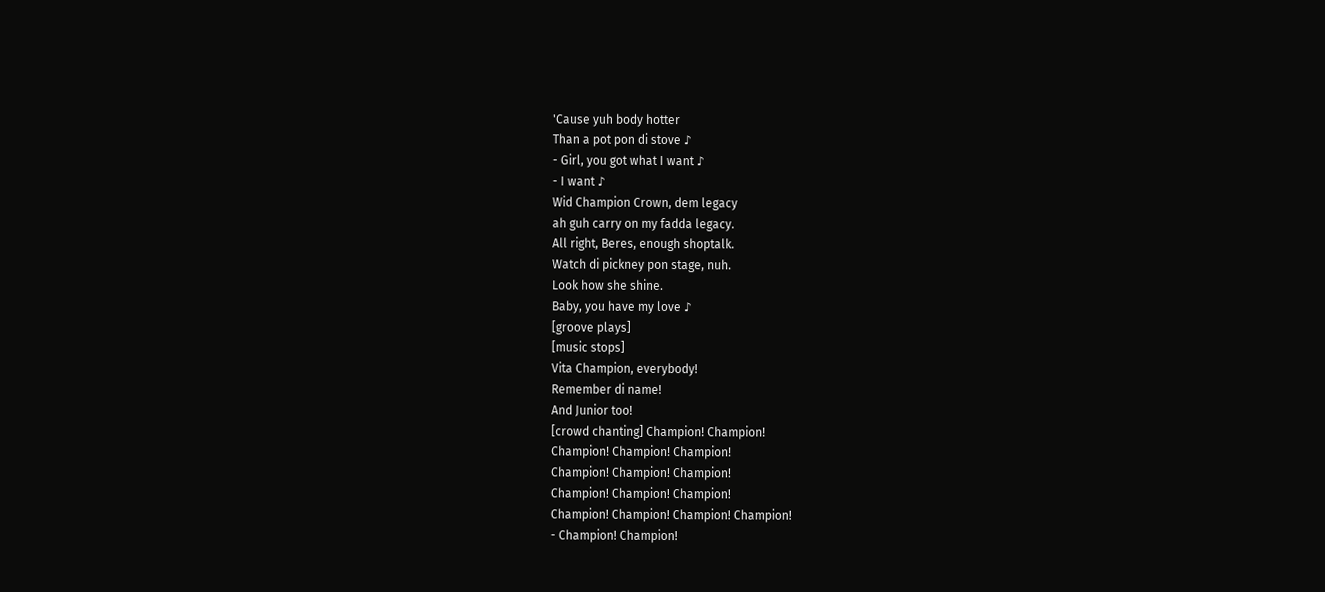'Cause yuh body hotter
Than a pot pon di stove ♪
- Girl, you got what I want ♪
- I want ♪
Wid Champion Crown, dem legacy
ah guh carry on my fadda legacy.
All right, Beres, enough shoptalk.
Watch di pickney pon stage, nuh.
Look how she shine.
Baby, you have my love ♪
[groove plays]
[music stops]
Vita Champion, everybody!
Remember di name!
And Junior too!
[crowd chanting] Champion! Champion!
Champion! Champion! Champion!
Champion! Champion! Champion!
Champion! Champion! Champion!
Champion! Champion! Champion! Champion!
- Champion! Champion!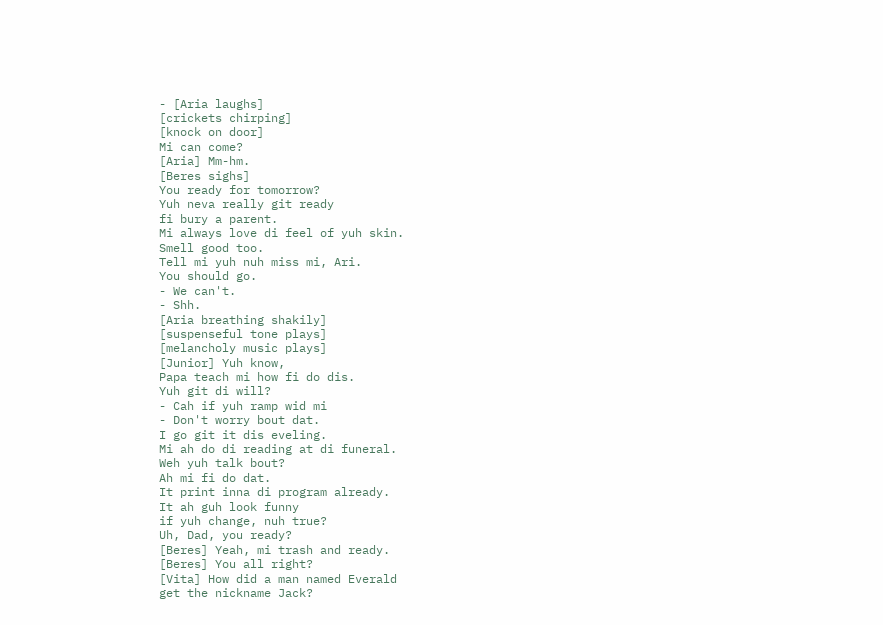- [Aria laughs]
[crickets chirping]
[knock on door]
Mi can come?
[Aria] Mm-hm.
[Beres sighs]
You ready for tomorrow?
Yuh neva really git ready
fi bury a parent.
Mi always love di feel of yuh skin.
Smell good too.
Tell mi yuh nuh miss mi, Ari.
You should go.
- We can't.
- Shh.
[Aria breathing shakily]
[suspenseful tone plays]
[melancholy music plays]
[Junior] Yuh know,
Papa teach mi how fi do dis.
Yuh git di will?
- Cah if yuh ramp wid mi
- Don't worry bout dat.
I go git it dis eveling.
Mi ah do di reading at di funeral.
Weh yuh talk bout?
Ah mi fi do dat.
It print inna di program already.
It ah guh look funny
if yuh change, nuh true?
Uh, Dad, you ready?
[Beres] Yeah, mi trash and ready.
[Beres] You all right?
[Vita] How did a man named Everald
get the nickname Jack?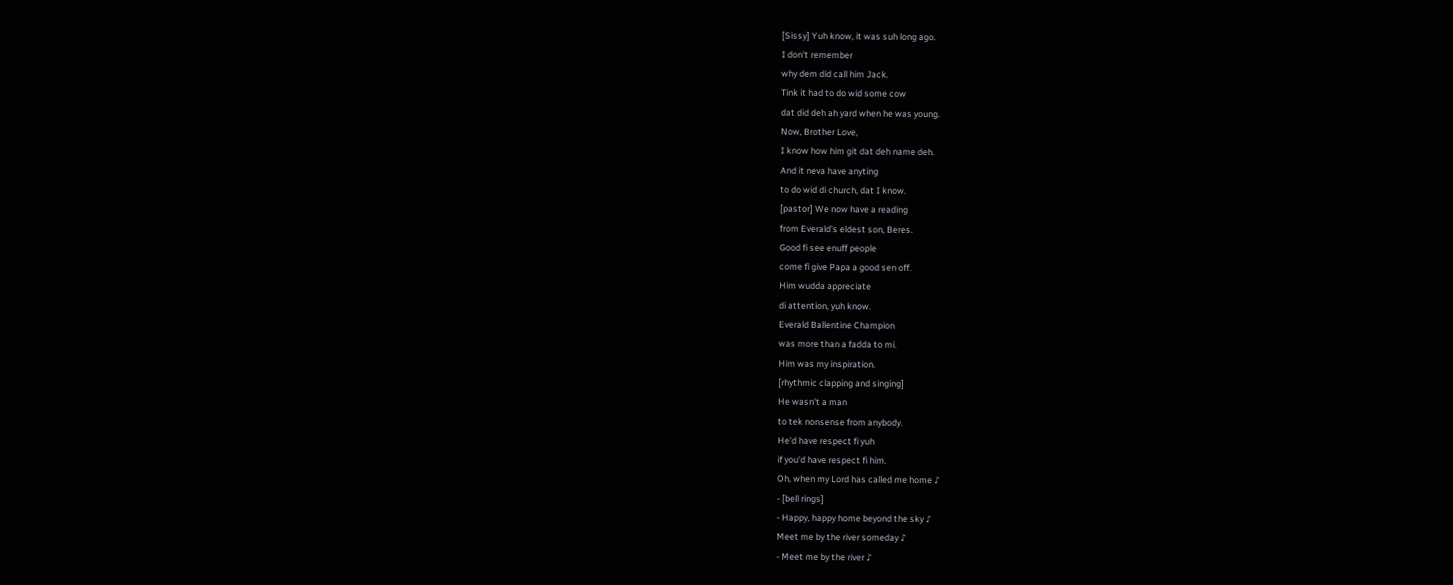[Sissy] Yuh know, it was suh long ago.
I don't remember
why dem did call him Jack.
Tink it had to do wid some cow
dat did deh ah yard when he was young.
Now, Brother Love,
I know how him git dat deh name deh.
And it neva have anyting
to do wid di church, dat I know.
[pastor] We now have a reading
from Everald's eldest son, Beres.
Good fi see enuff people
come fi give Papa a good sen off.
Him wudda appreciate
di attention, yuh know.
Everald Ballentine Champion
was more than a fadda to mi.
Him was my inspiration.
[rhythmic clapping and singing]
He wasn't a man
to tek nonsense from anybody.
He'd have respect fi yuh
if you'd have respect fi him.
Oh, when my Lord has called me home ♪
- [bell rings]
- Happy, happy home beyond the sky ♪
Meet me by the river someday ♪
- Meet me by the river ♪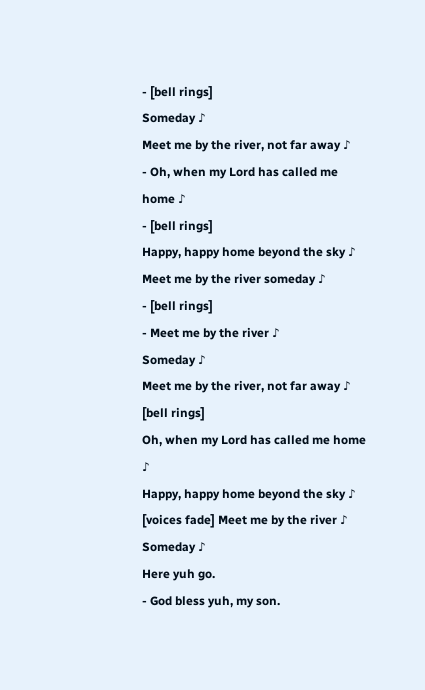- [bell rings]
Someday ♪
Meet me by the river, not far away ♪
- Oh, when my Lord has called me home ♪
- [bell rings]
Happy, happy home beyond the sky ♪
Meet me by the river someday ♪
- [bell rings]
- Meet me by the river ♪
Someday ♪
Meet me by the river, not far away ♪
[bell rings]
Oh, when my Lord has called me home ♪
Happy, happy home beyond the sky ♪
[voices fade] Meet me by the river ♪
Someday ♪
Here yuh go.
- God bless yuh, my son.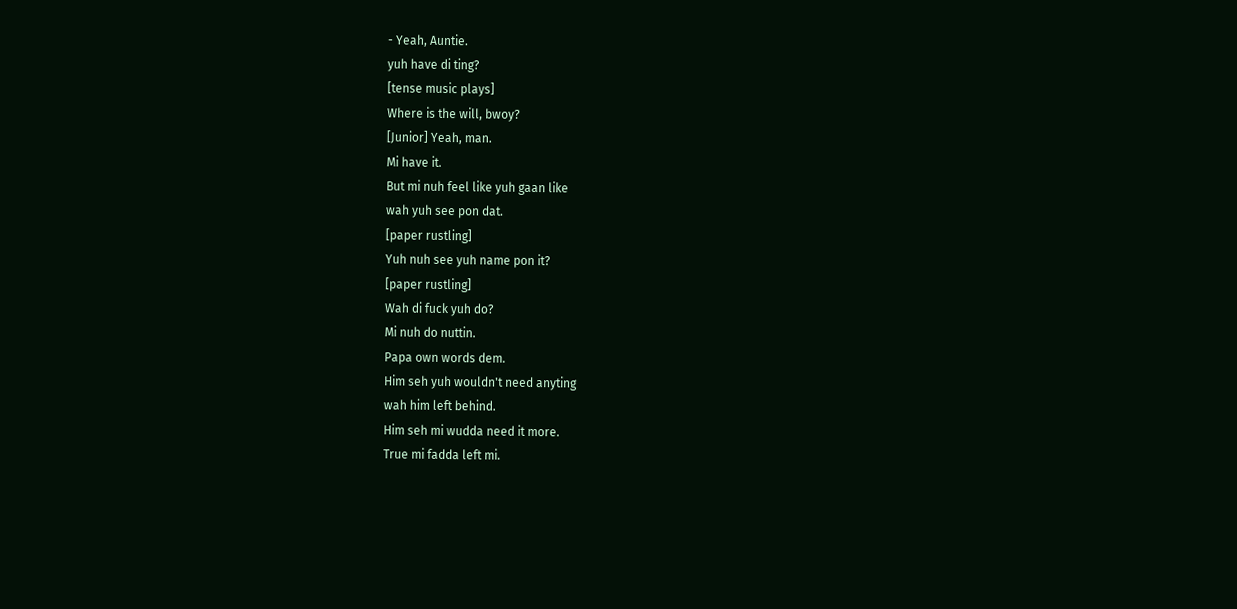- Yeah, Auntie.
yuh have di ting?
[tense music plays]
Where is the will, bwoy?
[Junior] Yeah, man.
Mi have it.
But mi nuh feel like yuh gaan like
wah yuh see pon dat.
[paper rustling]
Yuh nuh see yuh name pon it?
[paper rustling]
Wah di fuck yuh do?
Mi nuh do nuttin.
Papa own words dem.
Him seh yuh wouldn't need anyting
wah him left behind.
Him seh mi wudda need it more.
True mi fadda left mi.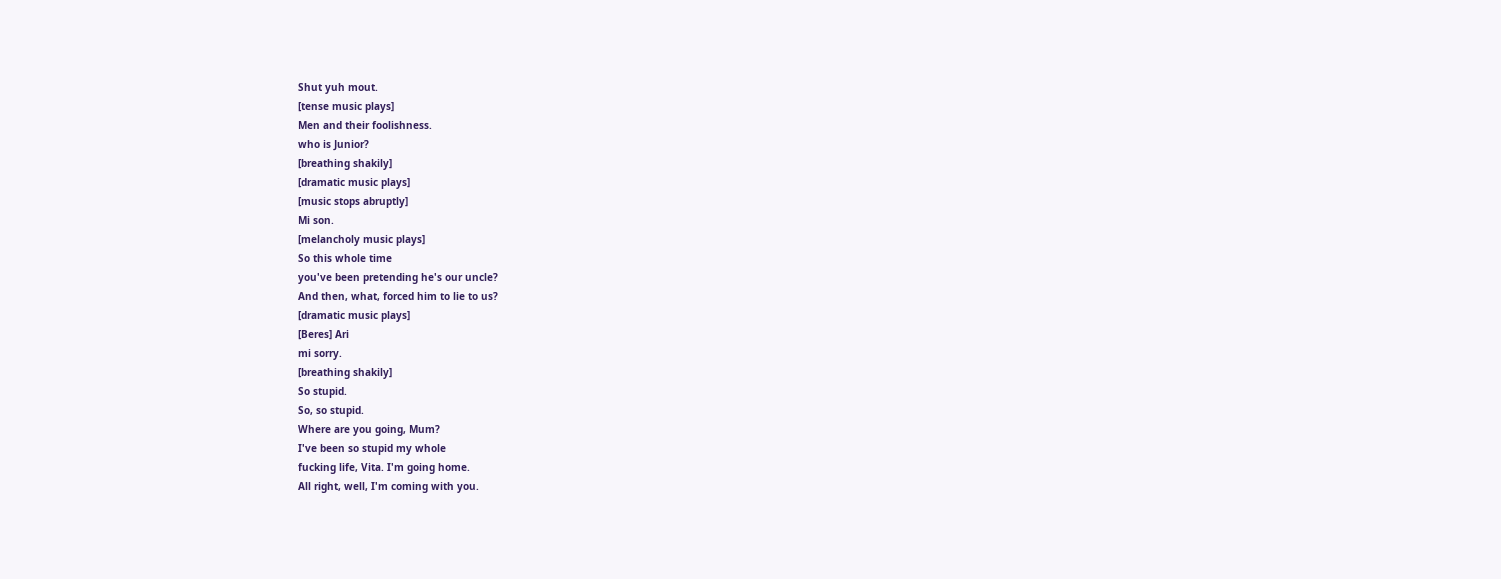Shut yuh mout.
[tense music plays]
Men and their foolishness.
who is Junior?
[breathing shakily]
[dramatic music plays]
[music stops abruptly]
Mi son.
[melancholy music plays]
So this whole time
you've been pretending he's our uncle?
And then, what, forced him to lie to us?
[dramatic music plays]
[Beres] Ari
mi sorry.
[breathing shakily]
So stupid.
So, so stupid.
Where are you going, Mum?
I've been so stupid my whole
fucking life, Vita. I'm going home.
All right, well, I'm coming with you.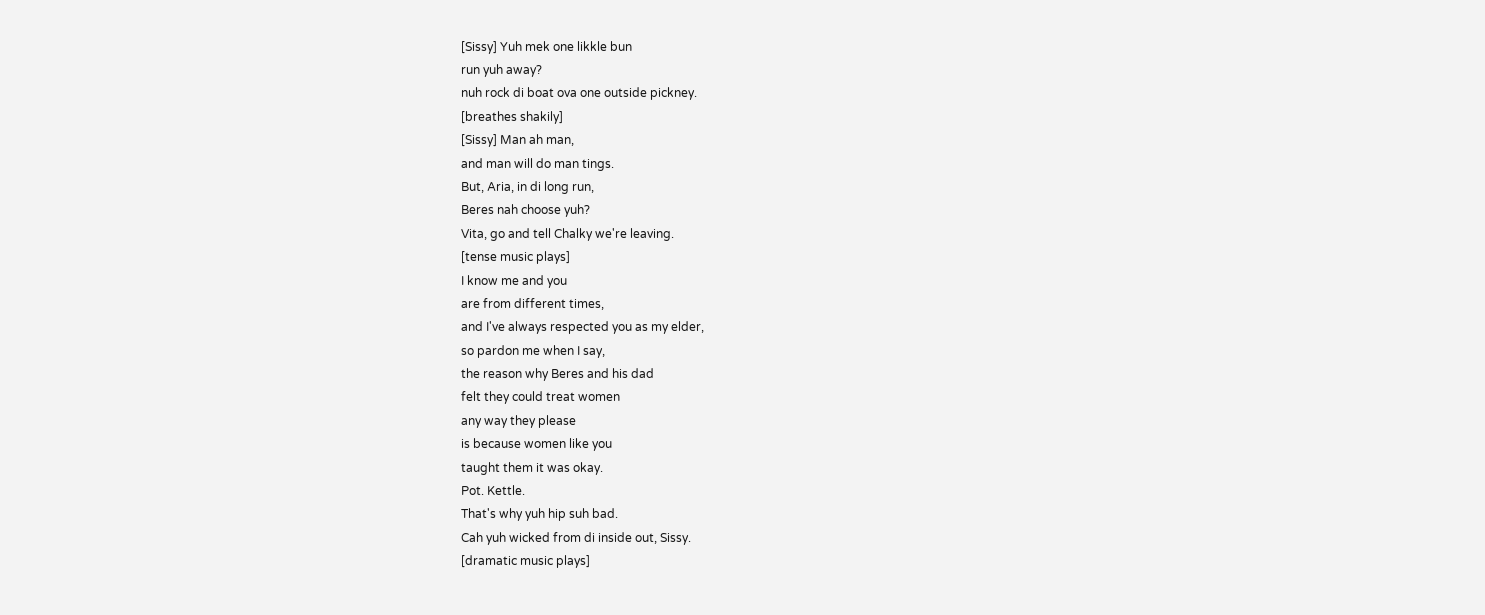[Sissy] Yuh mek one likkle bun
run yuh away?
nuh rock di boat ova one outside pickney.
[breathes shakily]
[Sissy] Man ah man,
and man will do man tings.
But, Aria, in di long run,
Beres nah choose yuh?
Vita, go and tell Chalky we're leaving.
[tense music plays]
I know me and you
are from different times,
and I've always respected you as my elder,
so pardon me when I say,
the reason why Beres and his dad
felt they could treat women
any way they please
is because women like you
taught them it was okay.
Pot. Kettle.
That's why yuh hip suh bad.
Cah yuh wicked from di inside out, Sissy.
[dramatic music plays]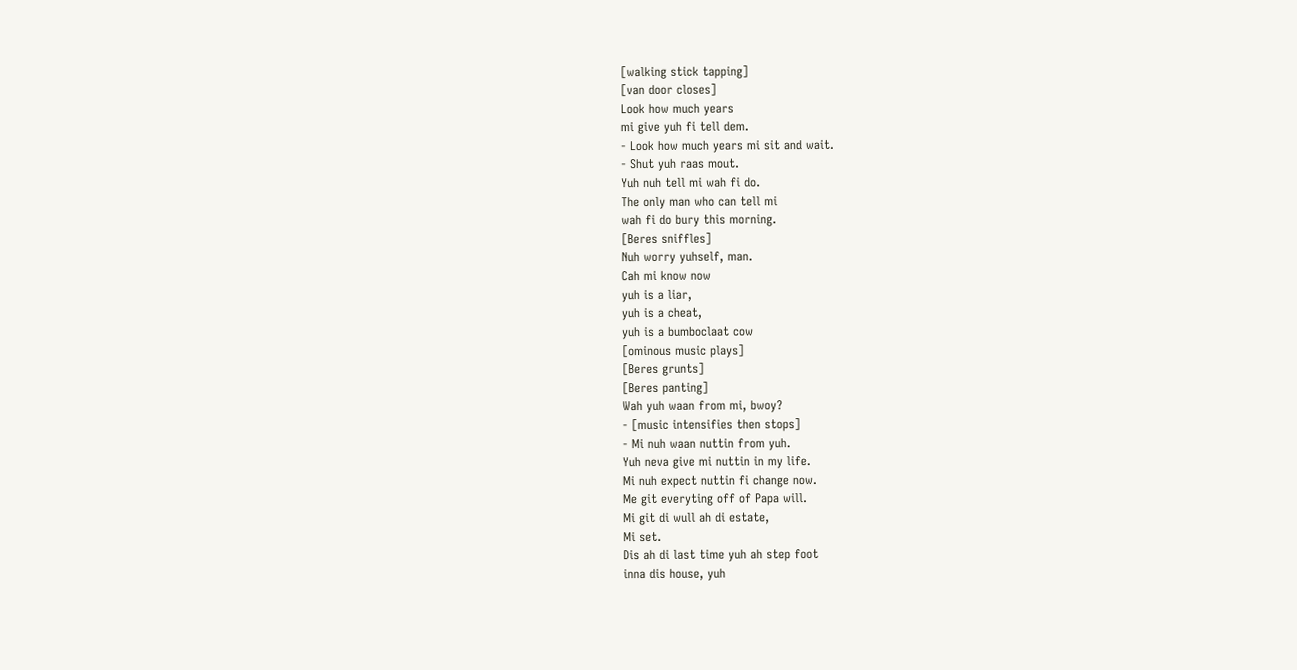[walking stick tapping]
[van door closes]
Look how much years
mi give yuh fi tell dem.
- Look how much years mi sit and wait.
- Shut yuh raas mout.
Yuh nuh tell mi wah fi do.
The only man who can tell mi
wah fi do bury this morning.
[Beres sniffles]
Nuh worry yuhself, man.
Cah mi know now
yuh is a liar,
yuh is a cheat,
yuh is a bumboclaat cow
[ominous music plays]
[Beres grunts]
[Beres panting]
Wah yuh waan from mi, bwoy?
- [music intensifies then stops]
- Mi nuh waan nuttin from yuh.
Yuh neva give mi nuttin in my life.
Mi nuh expect nuttin fi change now.
Me git everyting off of Papa will.
Mi git di wull ah di estate,
Mi set.
Dis ah di last time yuh ah step foot
inna dis house, yuh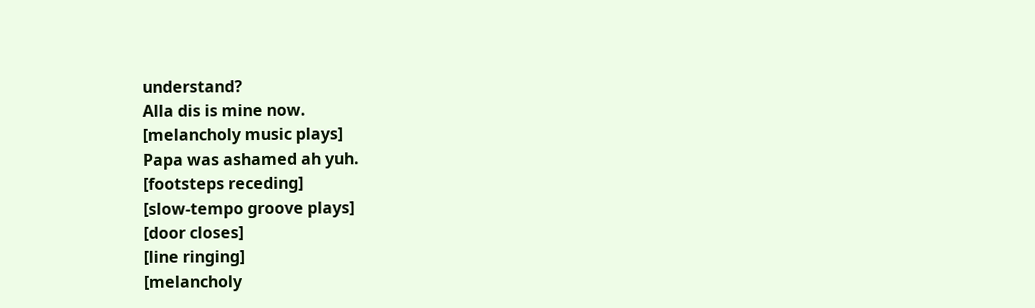understand?
Alla dis is mine now.
[melancholy music plays]
Papa was ashamed ah yuh.
[footsteps receding]
[slow-tempo groove plays]
[door closes]
[line ringing]
[melancholy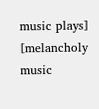music plays]
[melancholy music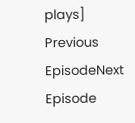plays]
Previous EpisodeNext Episode